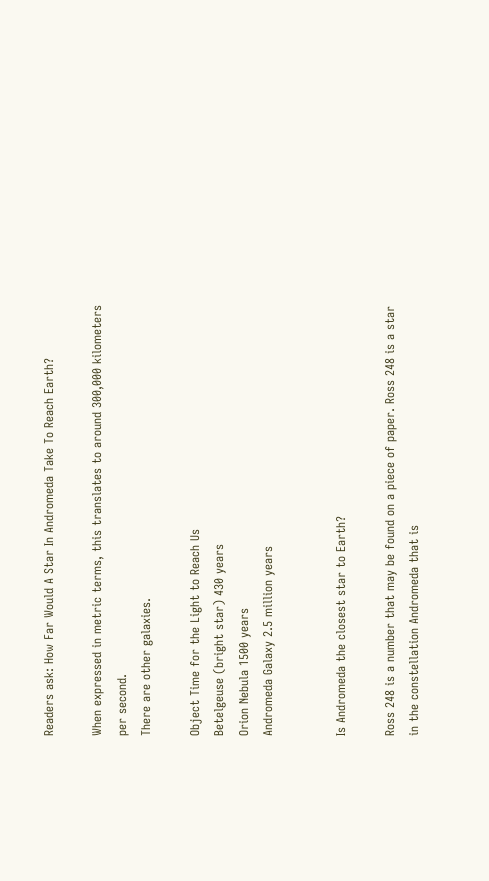Readers ask: How Far Would A Star In Andromeda Take To Reach Earth?

When expressed in metric terms, this translates to around 300,000 kilometers per second.
There are other galaxies.

Object Time for the Light to Reach Us
Betelgeuse (bright star) 430 years
Orion Nebula 1500 years
Andromeda Galaxy 2.5 million years


Is Andromeda the closest star to Earth?

Ross 248 is a number that may be found on a piece of paper. Ross 248 is a star in the constellation Andromeda that is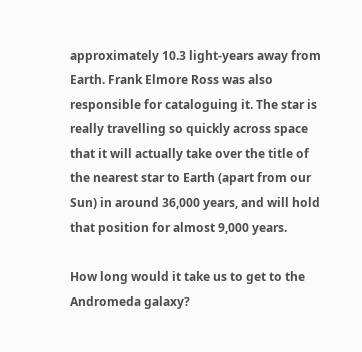approximately 10.3 light-years away from Earth. Frank Elmore Ross was also responsible for cataloguing it. The star is really travelling so quickly across space that it will actually take over the title of the nearest star to Earth (apart from our Sun) in around 36,000 years, and will hold that position for almost 9,000 years.

How long would it take us to get to the Andromeda galaxy?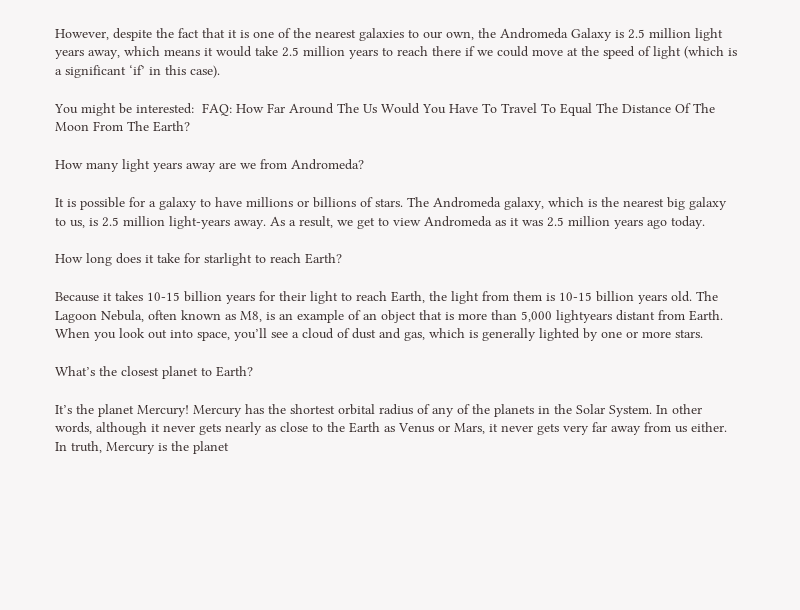However, despite the fact that it is one of the nearest galaxies to our own, the Andromeda Galaxy is 2.5 million light years away, which means it would take 2.5 million years to reach there if we could move at the speed of light (which is a significant ‘if’ in this case).

You might be interested:  FAQ: How Far Around The Us Would You Have To Travel To Equal The Distance Of The Moon From The Earth?

How many light years away are we from Andromeda?

It is possible for a galaxy to have millions or billions of stars. The Andromeda galaxy, which is the nearest big galaxy to us, is 2.5 million light-years away. As a result, we get to view Andromeda as it was 2.5 million years ago today.

How long does it take for starlight to reach Earth?

Because it takes 10-15 billion years for their light to reach Earth, the light from them is 10-15 billion years old. The Lagoon Nebula, often known as M8, is an example of an object that is more than 5,000 lightyears distant from Earth. When you look out into space, you’ll see a cloud of dust and gas, which is generally lighted by one or more stars.

What’s the closest planet to Earth?

It’s the planet Mercury! Mercury has the shortest orbital radius of any of the planets in the Solar System. In other words, although it never gets nearly as close to the Earth as Venus or Mars, it never gets very far away from us either. In truth, Mercury is the planet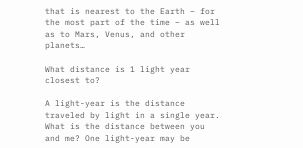that is nearest to the Earth – for the most part of the time – as well as to Mars, Venus, and other planets…

What distance is 1 light year closest to?

A light-year is the distance traveled by light in a single year. What is the distance between you and me? One light-year may be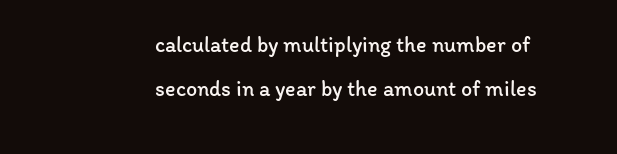calculated by multiplying the number of seconds in a year by the amount of miles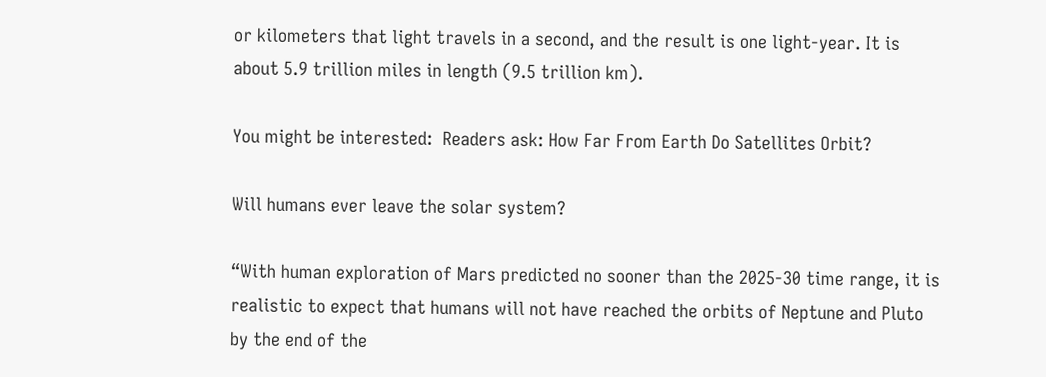or kilometers that light travels in a second, and the result is one light-year. It is about 5.9 trillion miles in length (9.5 trillion km).

You might be interested:  Readers ask: How Far From Earth Do Satellites Orbit?

Will humans ever leave the solar system?

“With human exploration of Mars predicted no sooner than the 2025-30 time range, it is realistic to expect that humans will not have reached the orbits of Neptune and Pluto by the end of the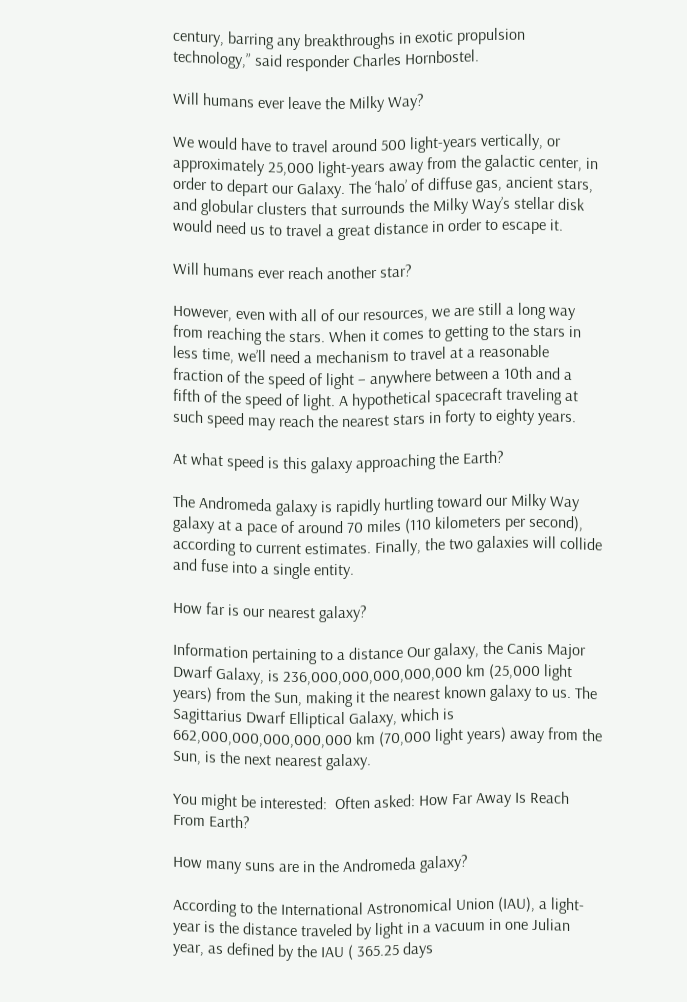century, barring any breakthroughs in exotic propulsion technology,” said responder Charles Hornbostel.

Will humans ever leave the Milky Way?

We would have to travel around 500 light-years vertically, or approximately 25,000 light-years away from the galactic center, in order to depart our Galaxy. The ‘halo’ of diffuse gas, ancient stars, and globular clusters that surrounds the Milky Way’s stellar disk would need us to travel a great distance in order to escape it.

Will humans ever reach another star?

However, even with all of our resources, we are still a long way from reaching the stars. When it comes to getting to the stars in less time, we’ll need a mechanism to travel at a reasonable fraction of the speed of light – anywhere between a 10th and a fifth of the speed of light. A hypothetical spacecraft traveling at such speed may reach the nearest stars in forty to eighty years.

At what speed is this galaxy approaching the Earth?

The Andromeda galaxy is rapidly hurtling toward our Milky Way galaxy at a pace of around 70 miles (110 kilometers per second), according to current estimates. Finally, the two galaxies will collide and fuse into a single entity.

How far is our nearest galaxy?

Information pertaining to a distance Our galaxy, the Canis Major Dwarf Galaxy, is 236,000,000,000,000,000 km (25,000 light years) from the Sun, making it the nearest known galaxy to us. The Sagittarius Dwarf Elliptical Galaxy, which is 662,000,000,000,000,000 km (70,000 light years) away from the Sun, is the next nearest galaxy.

You might be interested:  Often asked: How Far Away Is Reach From Earth?

How many suns are in the Andromeda galaxy?

According to the International Astronomical Union (IAU), a light-year is the distance traveled by light in a vacuum in one Julian year, as defined by the IAU ( 365.25 days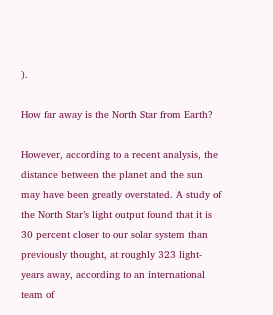).

How far away is the North Star from Earth?

However, according to a recent analysis, the distance between the planet and the sun may have been greatly overstated. A study of the North Star’s light output found that it is 30 percent closer to our solar system than previously thought, at roughly 323 light-years away, according to an international team of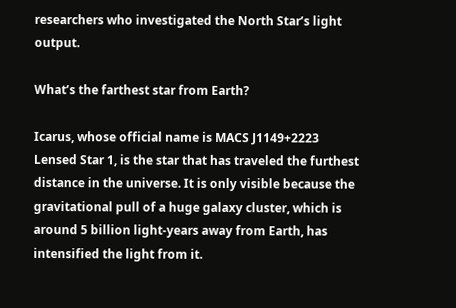researchers who investigated the North Star’s light output.

What’s the farthest star from Earth?

Icarus, whose official name is MACS J1149+2223 Lensed Star 1, is the star that has traveled the furthest distance in the universe. It is only visible because the gravitational pull of a huge galaxy cluster, which is around 5 billion light-years away from Earth, has intensified the light from it.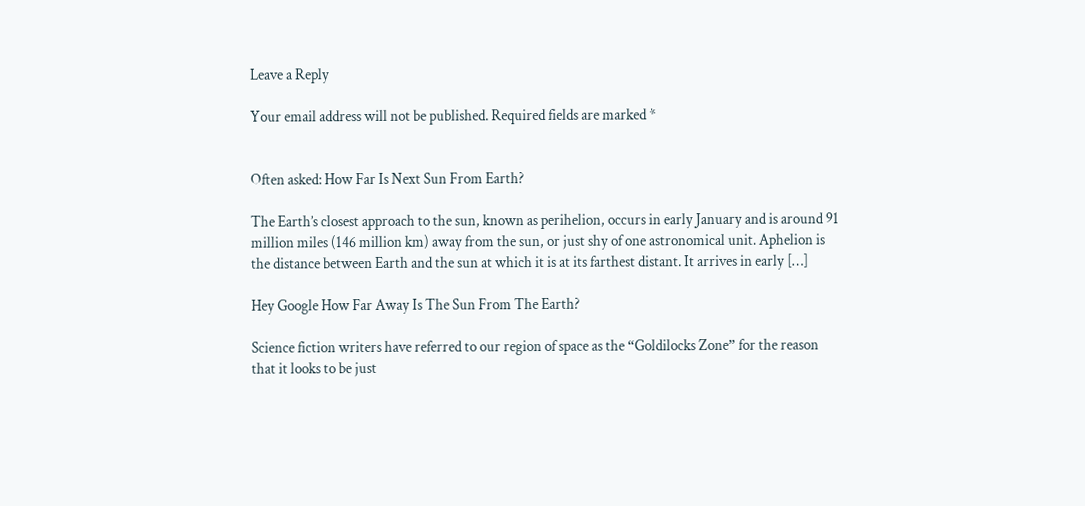Leave a Reply

Your email address will not be published. Required fields are marked *


Often asked: How Far Is Next Sun From Earth?

The Earth’s closest approach to the sun, known as perihelion, occurs in early January and is around 91 million miles (146 million km) away from the sun, or just shy of one astronomical unit. Aphelion is the distance between Earth and the sun at which it is at its farthest distant. It arrives in early […]

Hey Google How Far Away Is The Sun From The Earth?

Science fiction writers have referred to our region of space as the “Goldilocks Zone” for the reason that it looks to be just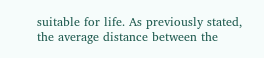suitable for life. As previously stated, the average distance between the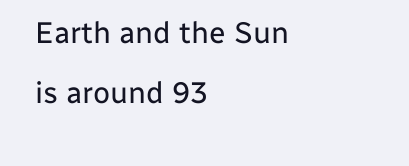Earth and the Sun is around 93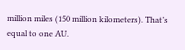million miles (150 million kilometers). That’s equal to one AU.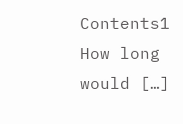Contents1 How long would […]